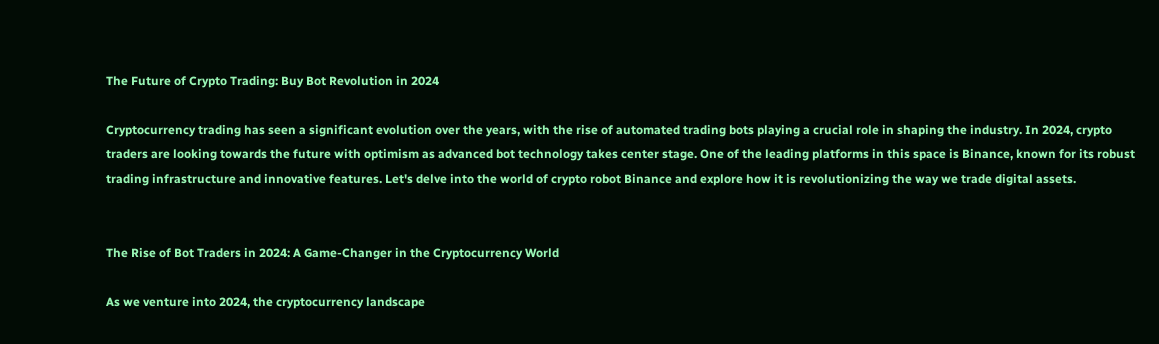The Future of Crypto Trading: Buy Bot Revolution in 2024

Cryptocurrency trading has seen a significant evolution over the years, with the rise of automated trading bots playing a crucial role in shaping the industry. In 2024, crypto traders are looking towards the future with optimism as advanced bot technology takes center stage. One of the leading platforms in this space is Binance, known for its robust trading infrastructure and innovative features. Let's delve into the world of crypto robot Binance and explore how it is revolutionizing the way we trade digital assets.


The Rise of Bot Traders in 2024: A Game-Changer in the Cryptocurrency World

As we venture into 2024, the cryptocurrency landscape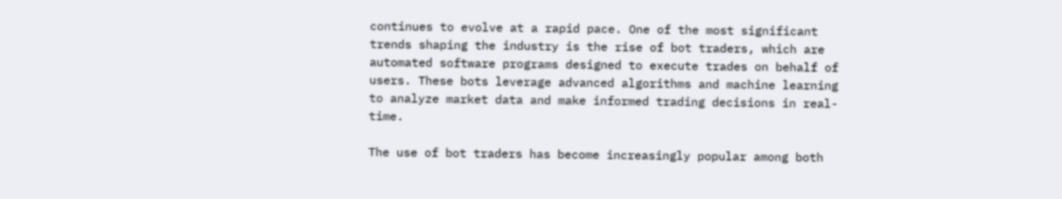continues to evolve at a rapid pace. One of the most significant trends shaping the industry is the rise of bot traders, which are automated software programs designed to execute trades on behalf of users. These bots leverage advanced algorithms and machine learning to analyze market data and make informed trading decisions in real-time.

The use of bot traders has become increasingly popular among both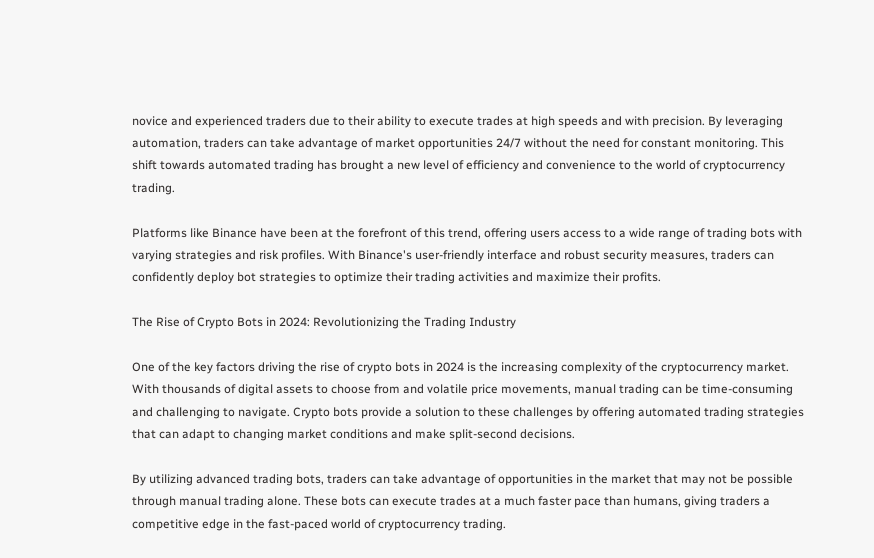novice and experienced traders due to their ability to execute trades at high speeds and with precision. By leveraging automation, traders can take advantage of market opportunities 24/7 without the need for constant monitoring. This shift towards automated trading has brought a new level of efficiency and convenience to the world of cryptocurrency trading.

Platforms like Binance have been at the forefront of this trend, offering users access to a wide range of trading bots with varying strategies and risk profiles. With Binance's user-friendly interface and robust security measures, traders can confidently deploy bot strategies to optimize their trading activities and maximize their profits.

The Rise of Crypto Bots in 2024: Revolutionizing the Trading Industry

One of the key factors driving the rise of crypto bots in 2024 is the increasing complexity of the cryptocurrency market. With thousands of digital assets to choose from and volatile price movements, manual trading can be time-consuming and challenging to navigate. Crypto bots provide a solution to these challenges by offering automated trading strategies that can adapt to changing market conditions and make split-second decisions.

By utilizing advanced trading bots, traders can take advantage of opportunities in the market that may not be possible through manual trading alone. These bots can execute trades at a much faster pace than humans, giving traders a competitive edge in the fast-paced world of cryptocurrency trading.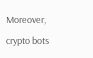Moreover, crypto bots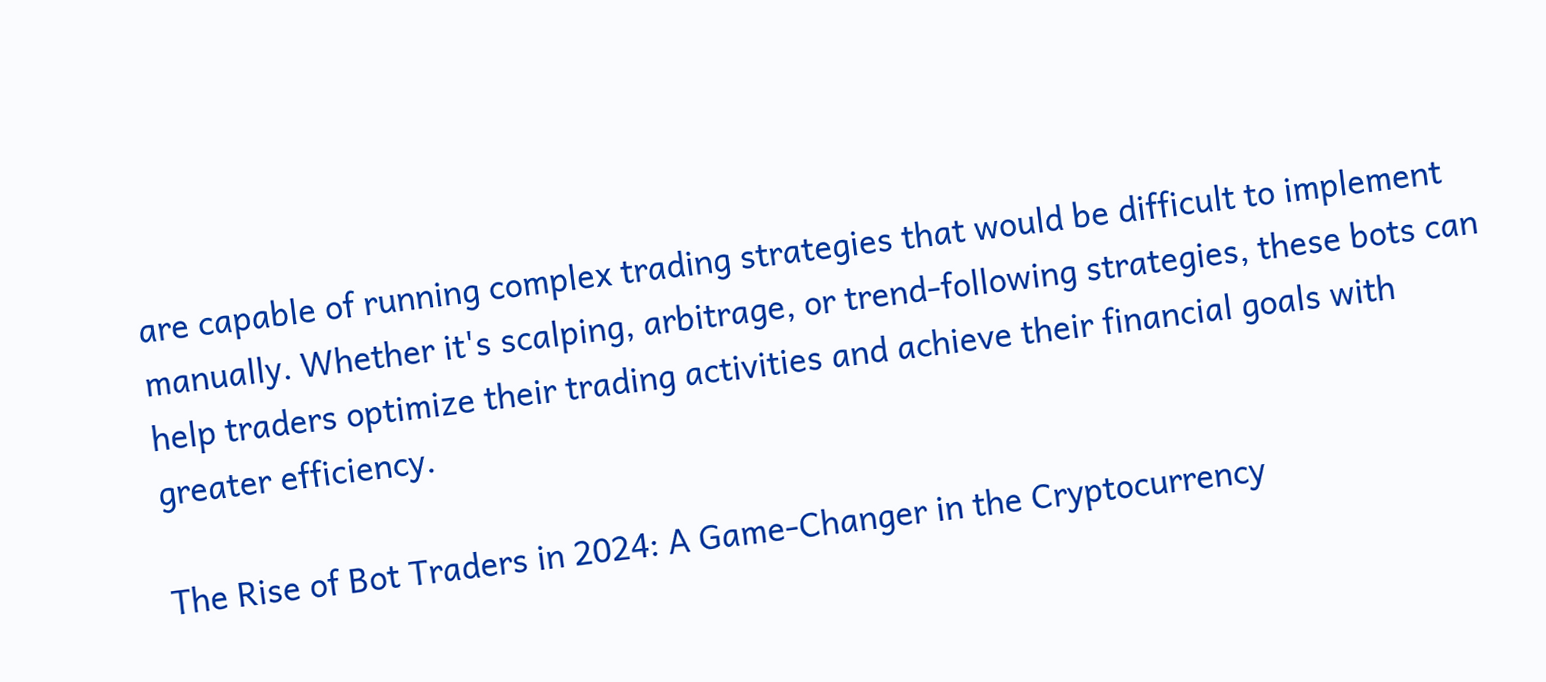are capable of running complex trading strategies that would be difficult to implement manually. Whether it's scalping, arbitrage, or trend-following strategies, these bots can help traders optimize their trading activities and achieve their financial goals with greater efficiency.

The Rise of Bot Traders in 2024: A Game-Changer in the Cryptocurrency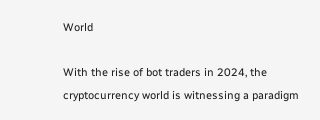World

With the rise of bot traders in 2024, the cryptocurrency world is witnessing a paradigm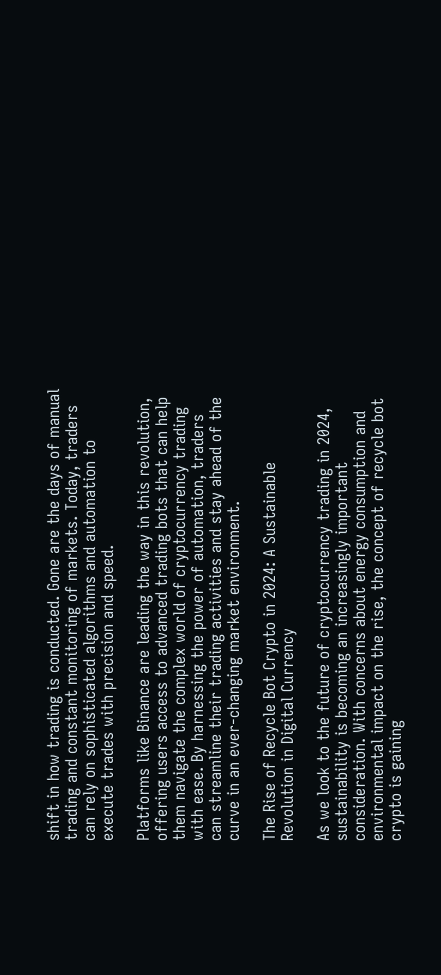shift in how trading is conducted. Gone are the days of manual trading and constant monitoring of markets. Today, traders can rely on sophisticated algorithms and automation to execute trades with precision and speed.

Platforms like Binance are leading the way in this revolution, offering users access to advanced trading bots that can help them navigate the complex world of cryptocurrency trading with ease. By harnessing the power of automation, traders can streamline their trading activities and stay ahead of the curve in an ever-changing market environment.

The Rise of Recycle Bot Crypto in 2024: A Sustainable Revolution in Digital Currency

As we look to the future of cryptocurrency trading in 2024, sustainability is becoming an increasingly important consideration. With concerns about energy consumption and environmental impact on the rise, the concept of recycle bot crypto is gaining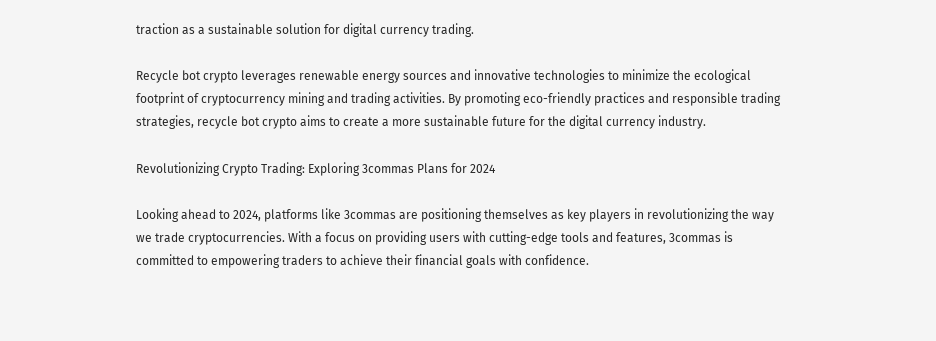traction as a sustainable solution for digital currency trading.

Recycle bot crypto leverages renewable energy sources and innovative technologies to minimize the ecological footprint of cryptocurrency mining and trading activities. By promoting eco-friendly practices and responsible trading strategies, recycle bot crypto aims to create a more sustainable future for the digital currency industry.

Revolutionizing Crypto Trading: Exploring 3commas Plans for 2024

Looking ahead to 2024, platforms like 3commas are positioning themselves as key players in revolutionizing the way we trade cryptocurrencies. With a focus on providing users with cutting-edge tools and features, 3commas is committed to empowering traders to achieve their financial goals with confidence.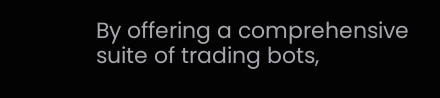By offering a comprehensive suite of trading bots,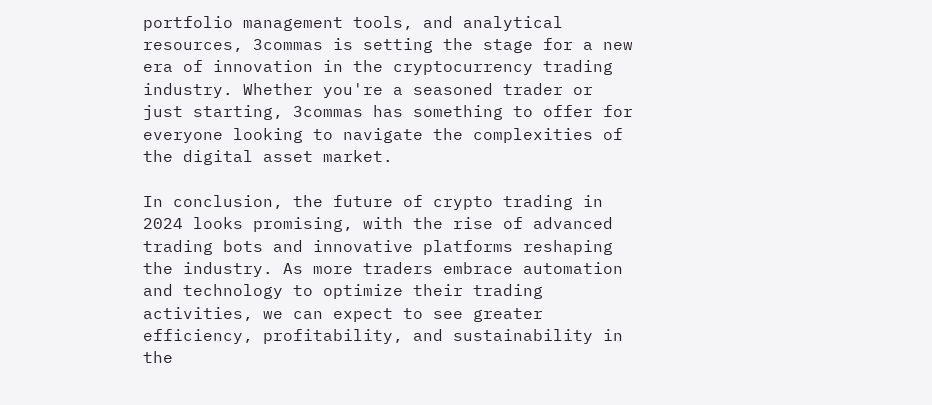portfolio management tools, and analytical resources, 3commas is setting the stage for a new era of innovation in the cryptocurrency trading industry. Whether you're a seasoned trader or just starting, 3commas has something to offer for everyone looking to navigate the complexities of the digital asset market.

In conclusion, the future of crypto trading in 2024 looks promising, with the rise of advanced trading bots and innovative platforms reshaping the industry. As more traders embrace automation and technology to optimize their trading activities, we can expect to see greater efficiency, profitability, and sustainability in the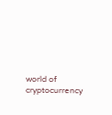world of cryptocurrency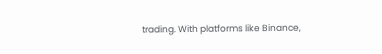trading. With platforms like Binance,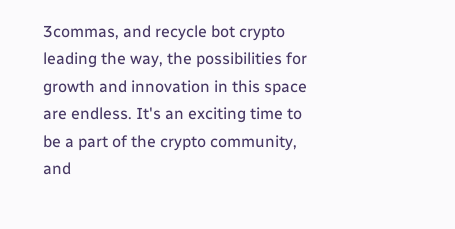3commas, and recycle bot crypto leading the way, the possibilities for growth and innovation in this space are endless. It's an exciting time to be a part of the crypto community, and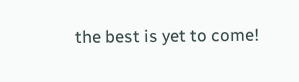the best is yet to come!